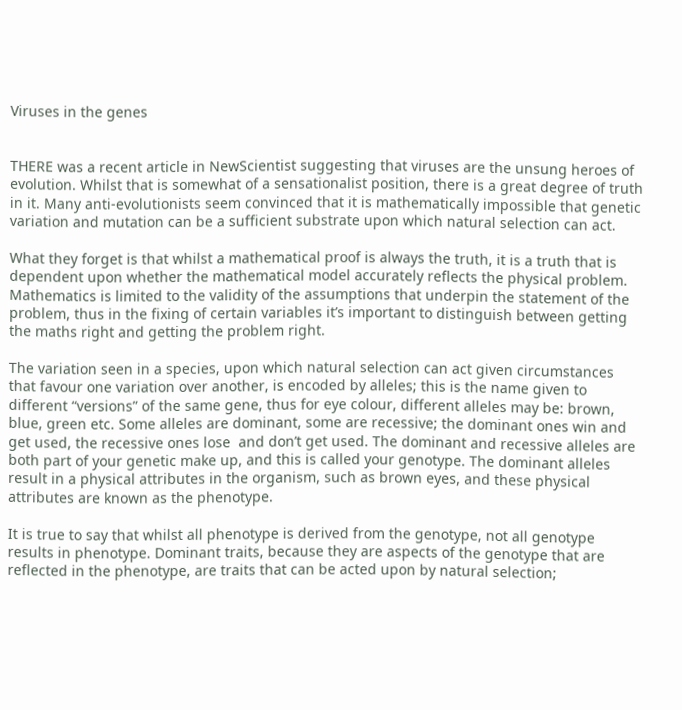Viruses in the genes


THERE was a recent article in NewScientist suggesting that viruses are the unsung heroes of evolution. Whilst that is somewhat of a sensationalist position, there is a great degree of truth in it. Many anti-evolutionists seem convinced that it is mathematically impossible that genetic variation and mutation can be a sufficient substrate upon which natural selection can act.

What they forget is that whilst a mathematical proof is always the truth, it is a truth that is dependent upon whether the mathematical model accurately reflects the physical problem. Mathematics is limited to the validity of the assumptions that underpin the statement of the problem, thus in the fixing of certain variables it’s important to distinguish between getting the maths right and getting the problem right.

The variation seen in a species, upon which natural selection can act given circumstances that favour one variation over another, is encoded by alleles; this is the name given to different “versions” of the same gene, thus for eye colour, different alleles may be: brown, blue, green etc. Some alleles are dominant, some are recessive; the dominant ones win and get used, the recessive ones lose  and don’t get used. The dominant and recessive alleles are both part of your genetic make up, and this is called your genotype. The dominant alleles result in a physical attributes in the organism, such as brown eyes, and these physical attributes are known as the phenotype.

It is true to say that whilst all phenotype is derived from the genotype, not all genotype results in phenotype. Dominant traits, because they are aspects of the genotype that are reflected in the phenotype, are traits that can be acted upon by natural selection;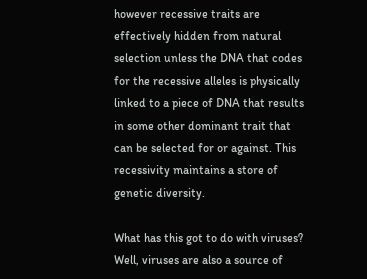however recessive traits are effectively hidden from natural selection unless the DNA that codes for the recessive alleles is physically linked to a piece of DNA that results in some other dominant trait that can be selected for or against. This recessivity maintains a store of genetic diversity.

What has this got to do with viruses? Well, viruses are also a source of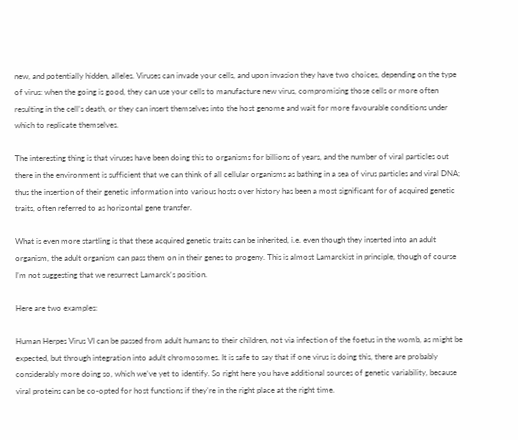new, and potentially hidden, alleles. Viruses can invade your cells, and upon invasion they have two choices, depending on the type of virus: when the going is good, they can use your cells to manufacture new virus, compromising those cells or more often resulting in the cell’s death, or they can insert themselves into the host genome and wait for more favourable conditions under which to replicate themselves.

The interesting thing is that viruses have been doing this to organisms for billions of years, and the number of viral particles out there in the environment is sufficient that we can think of all cellular organisms as bathing in a sea of virus particles and viral DNA; thus the insertion of their genetic information into various hosts over history has been a most significant for of acquired genetic traits, often referred to as horizontal gene transfer.

What is even more startling is that these acquired genetic traits can be inherited, i.e. even though they inserted into an adult organism, the adult organism can pass them on in their genes to progeny. This is almost Lamarckist in principle, though of course I’m not suggesting that we resurrect Lamarck‘s position.

Here are two examples:

Human Herpes Virus VI can be passed from adult humans to their children, not via infection of the foetus in the womb, as might be expected, but through integration into adult chromosomes. It is safe to say that if one virus is doing this, there are probably considerably more doing so, which we’ve yet to identify. So right here you have additional sources of genetic variability, because viral proteins can be co-opted for host functions if they’re in the right place at the right time.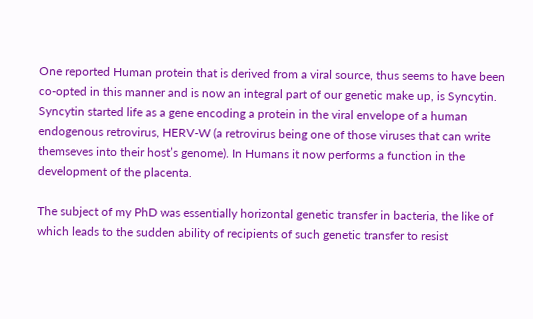One reported Human protein that is derived from a viral source, thus seems to have been co-opted in this manner and is now an integral part of our genetic make up, is Syncytin. Syncytin started life as a gene encoding a protein in the viral envelope of a human endogenous retrovirus, HERV-W (a retrovirus being one of those viruses that can write themseves into their host’s genome). In Humans it now performs a function in the development of the placenta.

The subject of my PhD was essentially horizontal genetic transfer in bacteria, the like of which leads to the sudden ability of recipients of such genetic transfer to resist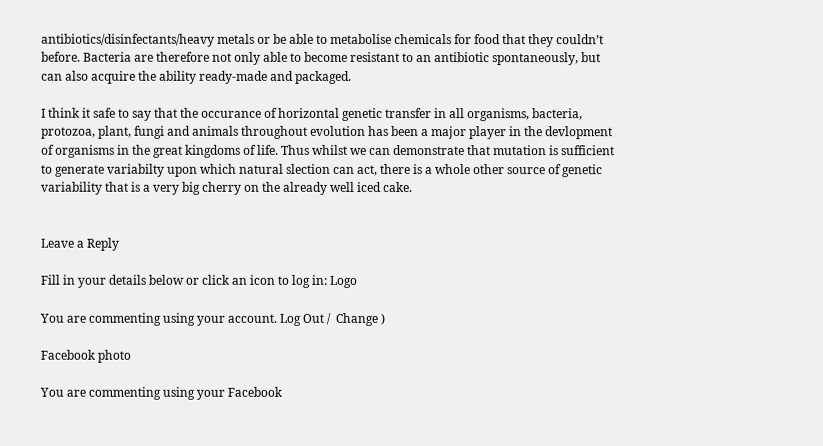antibiotics/disinfectants/heavy metals or be able to metabolise chemicals for food that they couldn’t before. Bacteria are therefore not only able to become resistant to an antibiotic spontaneously, but can also acquire the ability ready-made and packaged.

I think it safe to say that the occurance of horizontal genetic transfer in all organisms, bacteria, protozoa, plant, fungi and animals throughout evolution has been a major player in the devlopment of organisms in the great kingdoms of life. Thus whilst we can demonstrate that mutation is sufficient to generate variabilty upon which natural slection can act, there is a whole other source of genetic variability that is a very big cherry on the already well iced cake.


Leave a Reply

Fill in your details below or click an icon to log in: Logo

You are commenting using your account. Log Out /  Change )

Facebook photo

You are commenting using your Facebook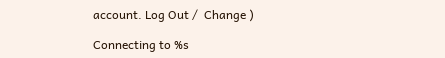account. Log Out /  Change )

Connecting to %s